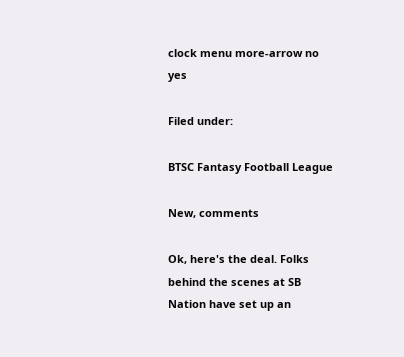clock menu more-arrow no yes

Filed under:

BTSC Fantasy Football League

New, comments

Ok, here's the deal. Folks behind the scenes at SB Nation have set up an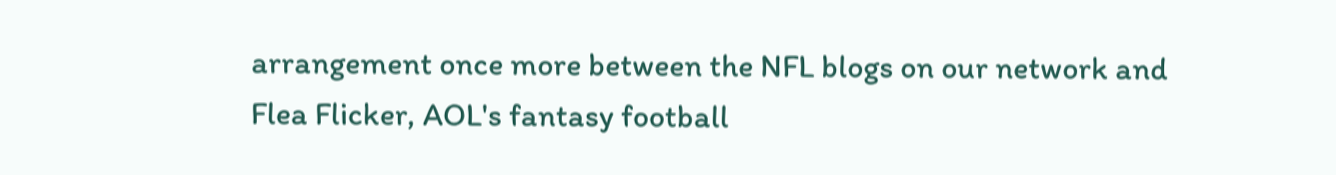arrangement once more between the NFL blogs on our network and Flea Flicker, AOL's fantasy football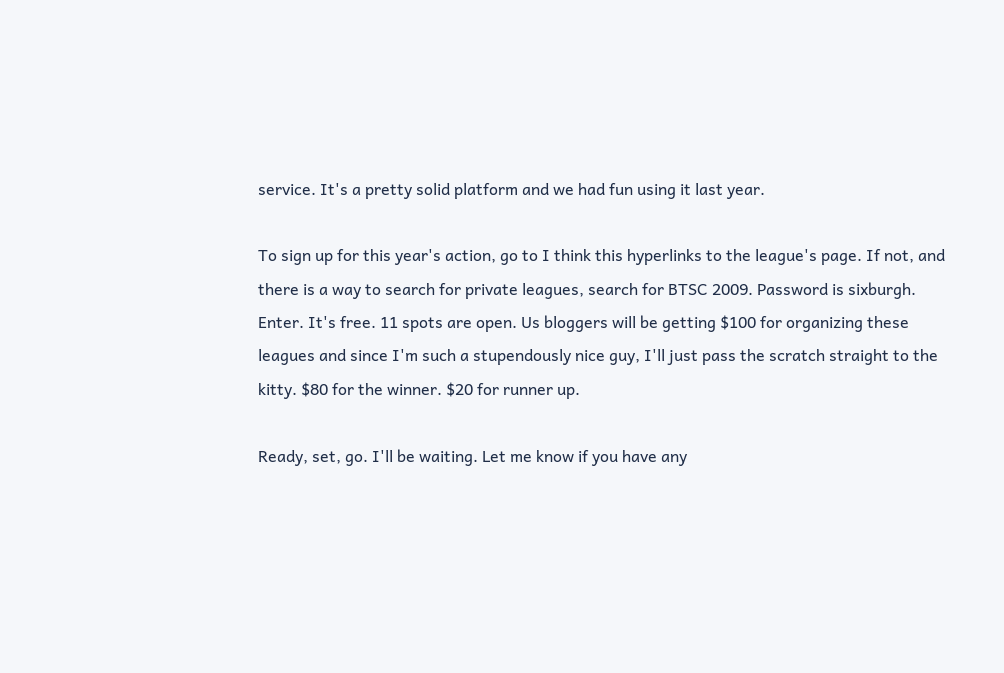service. It's a pretty solid platform and we had fun using it last year.

To sign up for this year's action, go to I think this hyperlinks to the league's page. If not, and there is a way to search for private leagues, search for BTSC 2009. Password is sixburgh. Enter. It's free. 11 spots are open. Us bloggers will be getting $100 for organizing these leagues and since I'm such a stupendously nice guy, I'll just pass the scratch straight to the kitty. $80 for the winner. $20 for runner up.

Ready, set, go. I'll be waiting. Let me know if you have any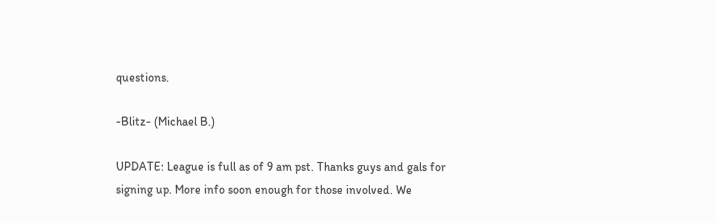questions.

-Blitz- (Michael B.)

UPDATE: League is full as of 9 am pst. Thanks guys and gals for signing up. More info soon enough for those involved. We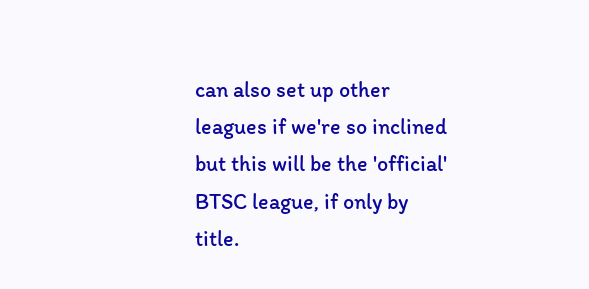can also set up other leagues if we're so inclined but this will be the 'official' BTSC league, if only by title.